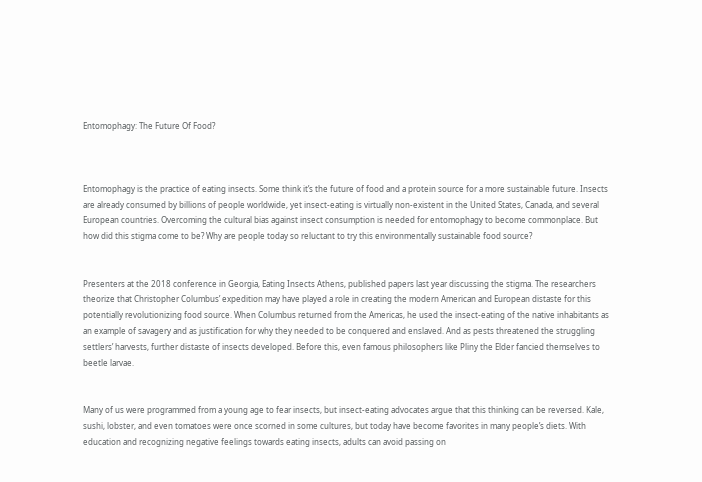Entomophagy: The Future Of Food?



Entomophagy is the practice of eating insects. Some think it’s the future of food and a protein source for a more sustainable future. Insects are already consumed by billions of people worldwide, yet insect-eating is virtually non-existent in the United States, Canada, and several European countries. Overcoming the cultural bias against insect consumption is needed for entomophagy to become commonplace. But how did this stigma come to be? Why are people today so reluctant to try this environmentally sustainable food source?


Presenters at the 2018 conference in Georgia, Eating Insects Athens, published papers last year discussing the stigma. The researchers theorize that Christopher Columbus’ expedition may have played a role in creating the modern American and European distaste for this potentially revolutionizing food source. When Columbus returned from the Americas, he used the insect-eating of the native inhabitants as an example of savagery and as justification for why they needed to be conquered and enslaved. And as pests threatened the struggling settlers’ harvests, further distaste of insects developed. Before this, even famous philosophers like Pliny the Elder fancied themselves to beetle larvae.


Many of us were programmed from a young age to fear insects, but insect-eating advocates argue that this thinking can be reversed. Kale, sushi, lobster, and even tomatoes were once scorned in some cultures, but today have become favorites in many people’s diets. With education and recognizing negative feelings towards eating insects, adults can avoid passing on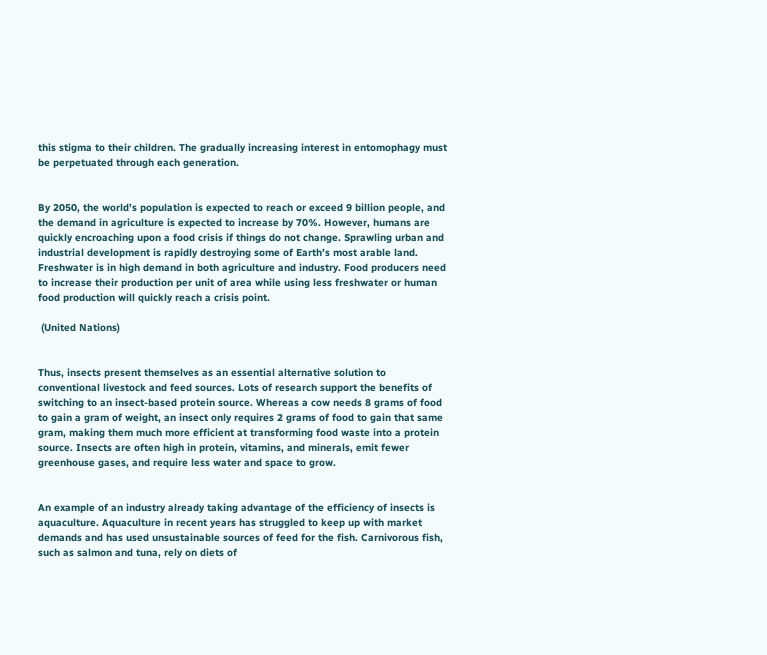this stigma to their children. The gradually increasing interest in entomophagy must be perpetuated through each generation.


By 2050, the world’s population is expected to reach or exceed 9 billion people, and the demand in agriculture is expected to increase by 70%. However, humans are quickly encroaching upon a food crisis if things do not change. Sprawling urban and industrial development is rapidly destroying some of Earth’s most arable land. Freshwater is in high demand in both agriculture and industry. Food producers need to increase their production per unit of area while using less freshwater or human food production will quickly reach a crisis point.

 (United Nations)


Thus, insects present themselves as an essential alternative solution to conventional livestock and feed sources. Lots of research support the benefits of switching to an insect-based protein source. Whereas a cow needs 8 grams of food to gain a gram of weight, an insect only requires 2 grams of food to gain that same gram, making them much more efficient at transforming food waste into a protein source. Insects are often high in protein, vitamins, and minerals, emit fewer greenhouse gases, and require less water and space to grow.


An example of an industry already taking advantage of the efficiency of insects is aquaculture. Aquaculture in recent years has struggled to keep up with market demands and has used unsustainable sources of feed for the fish. Carnivorous fish, such as salmon and tuna, rely on diets of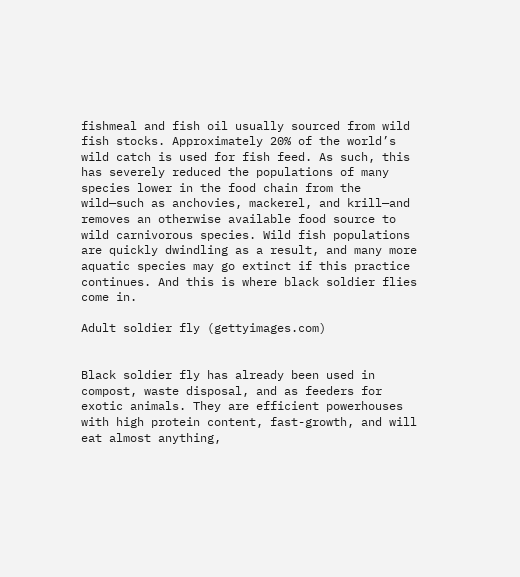fishmeal and fish oil usually sourced from wild fish stocks. Approximately 20% of the world’s wild catch is used for fish feed. As such, this has severely reduced the populations of many species lower in the food chain from the wild—such as anchovies, mackerel, and krill—and removes an otherwise available food source to wild carnivorous species. Wild fish populations are quickly dwindling as a result, and many more aquatic species may go extinct if this practice continues. And this is where black soldier flies come in.

Adult soldier fly (gettyimages.com)


Black soldier fly has already been used in compost, waste disposal, and as feeders for exotic animals. They are efficient powerhouses with high protein content, fast-growth, and will eat almost anything,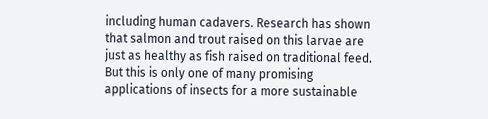including human cadavers. Research has shown that salmon and trout raised on this larvae are just as healthy as fish raised on traditional feed. But this is only one of many promising applications of insects for a more sustainable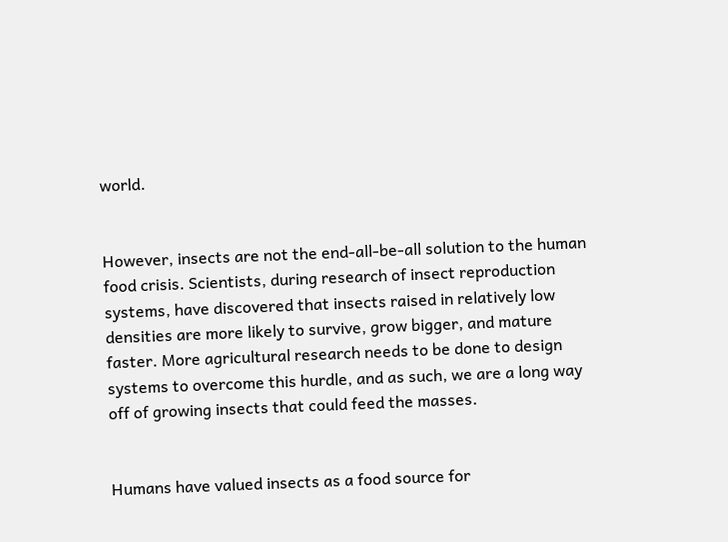world.


However, insects are not the end-all-be-all solution to the human food crisis. Scientists, during research of insect reproduction systems, have discovered that insects raised in relatively low densities are more likely to survive, grow bigger, and mature faster. More agricultural research needs to be done to design systems to overcome this hurdle, and as such, we are a long way off of growing insects that could feed the masses.


Humans have valued insects as a food source for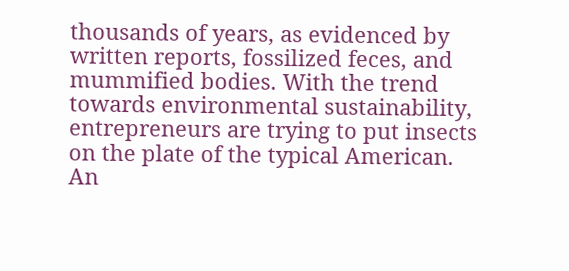thousands of years, as evidenced by written reports, fossilized feces, and mummified bodies. With the trend towards environmental sustainability, entrepreneurs are trying to put insects on the plate of the typical American. An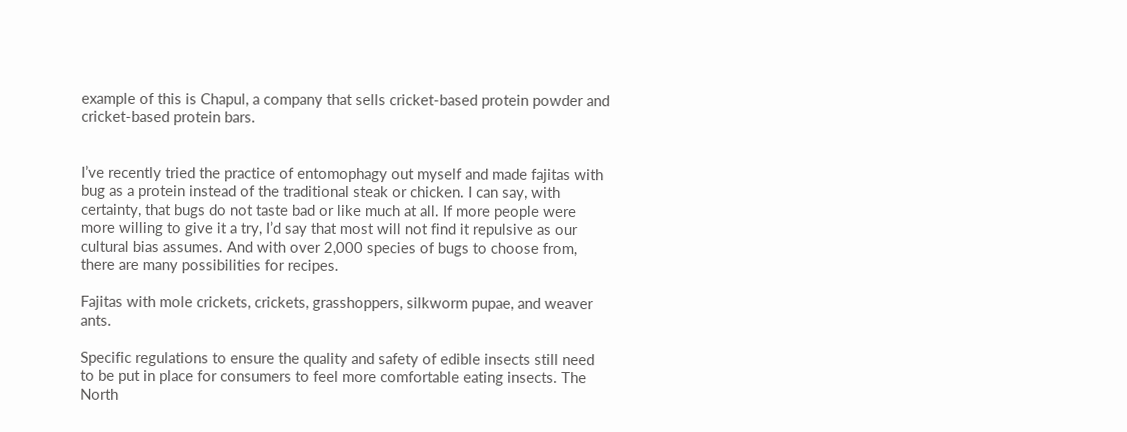example of this is Chapul, a company that sells cricket-based protein powder and cricket-based protein bars.


I’ve recently tried the practice of entomophagy out myself and made fajitas with bug as a protein instead of the traditional steak or chicken. I can say, with certainty, that bugs do not taste bad or like much at all. If more people were more willing to give it a try, I’d say that most will not find it repulsive as our cultural bias assumes. And with over 2,000 species of bugs to choose from, there are many possibilities for recipes.

Fajitas with mole crickets, crickets, grasshoppers, silkworm pupae, and weaver ants.

Specific regulations to ensure the quality and safety of edible insects still need to be put in place for consumers to feel more comfortable eating insects. The North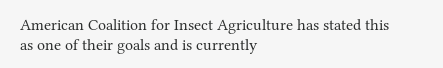American Coalition for Insect Agriculture has stated this as one of their goals and is currently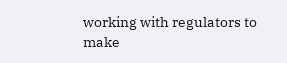working with regulators to make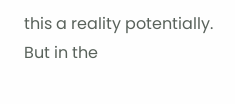this a reality potentially. But in the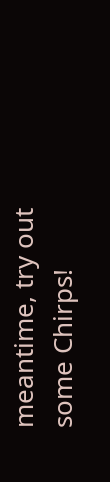meantime, try out some Chirps!